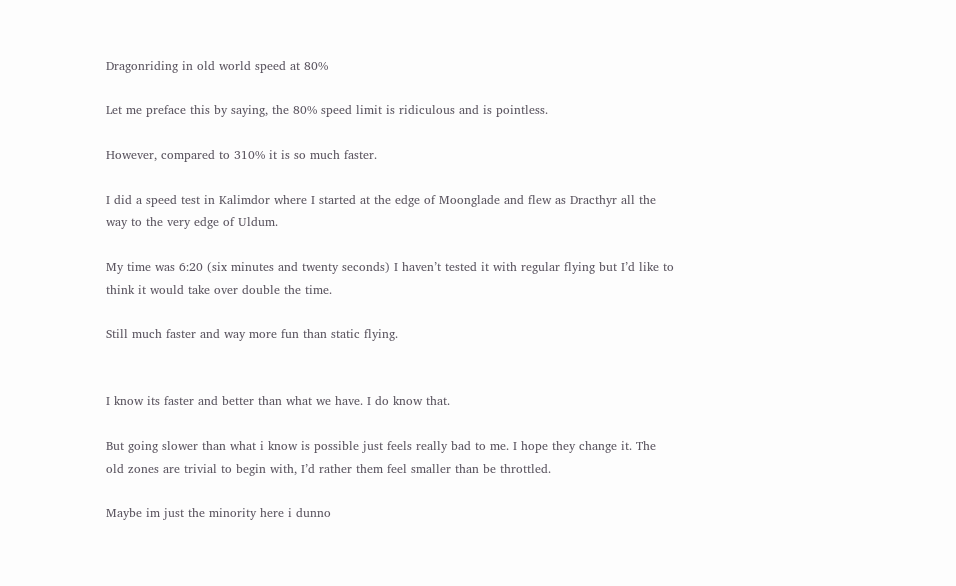Dragonriding in old world speed at 80%

Let me preface this by saying, the 80% speed limit is ridiculous and is pointless.

However, compared to 310% it is so much faster.

I did a speed test in Kalimdor where I started at the edge of Moonglade and flew as Dracthyr all the way to the very edge of Uldum.

My time was 6:20 (six minutes and twenty seconds) I haven’t tested it with regular flying but I’d like to think it would take over double the time.

Still much faster and way more fun than static flying.


I know its faster and better than what we have. I do know that.

But going slower than what i know is possible just feels really bad to me. I hope they change it. The old zones are trivial to begin with, I’d rather them feel smaller than be throttled.

Maybe im just the minority here i dunno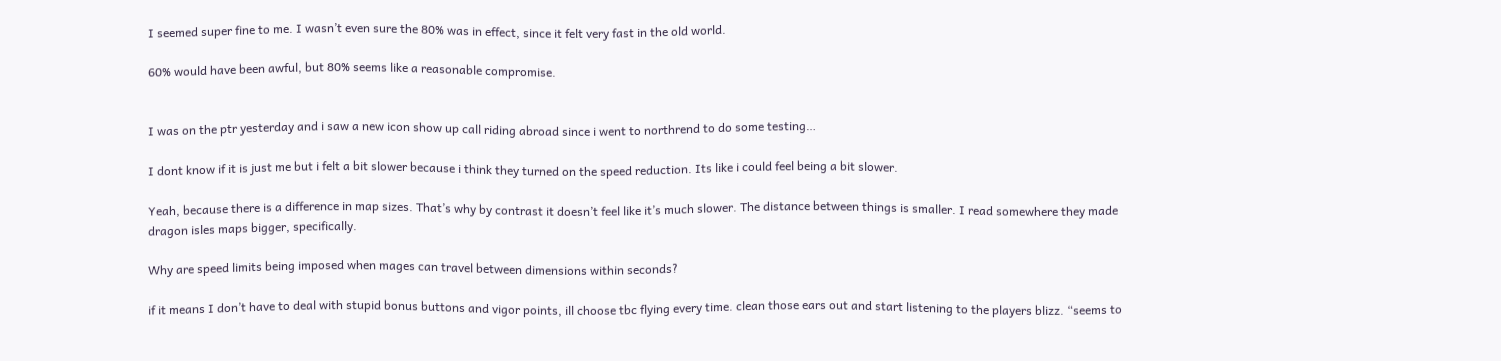I seemed super fine to me. I wasn’t even sure the 80% was in effect, since it felt very fast in the old world.

60% would have been awful, but 80% seems like a reasonable compromise.


I was on the ptr yesterday and i saw a new icon show up call riding abroad since i went to northrend to do some testing…

I dont know if it is just me but i felt a bit slower because i think they turned on the speed reduction. Its like i could feel being a bit slower.

Yeah, because there is a difference in map sizes. That’s why by contrast it doesn’t feel like it’s much slower. The distance between things is smaller. I read somewhere they made dragon isles maps bigger, specifically.

Why are speed limits being imposed when mages can travel between dimensions within seconds?

if it means I don’t have to deal with stupid bonus buttons and vigor points, ill choose tbc flying every time. clean those ears out and start listening to the players blizz. “seems to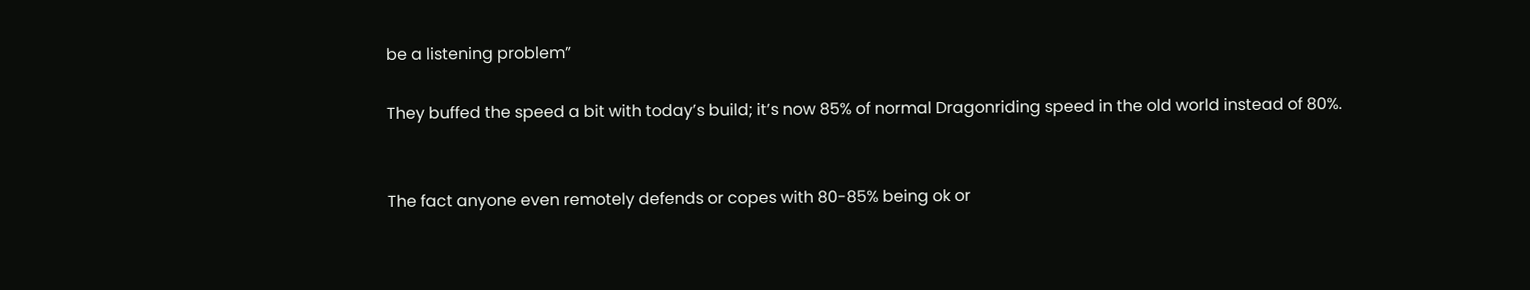be a listening problem”

They buffed the speed a bit with today’s build; it’s now 85% of normal Dragonriding speed in the old world instead of 80%.


The fact anyone even remotely defends or copes with 80-85% being ok or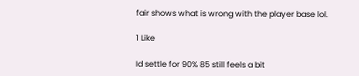fair shows what is wrong with the player base lol.

1 Like

Id settle for 90% 85 still feels a bit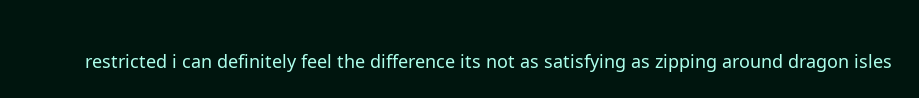restricted i can definitely feel the difference its not as satisfying as zipping around dragon isles